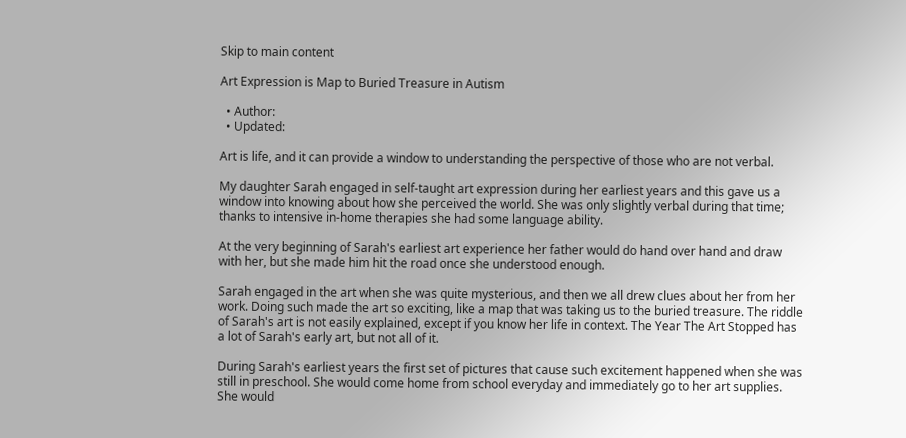Skip to main content

Art Expression is Map to Buried Treasure in Autism

  • Author:
  • Updated:

Art is life, and it can provide a window to understanding the perspective of those who are not verbal.

My daughter Sarah engaged in self-taught art expression during her earliest years and this gave us a window into knowing about how she perceived the world. She was only slightly verbal during that time; thanks to intensive in-home therapies she had some language ability.

At the very beginning of Sarah's earliest art experience her father would do hand over hand and draw with her, but she made him hit the road once she understood enough.

Sarah engaged in the art when she was quite mysterious, and then we all drew clues about her from her work. Doing such made the art so exciting, like a map that was taking us to the buried treasure. The riddle of Sarah's art is not easily explained, except if you know her life in context. The Year The Art Stopped has a lot of Sarah's early art, but not all of it.

During Sarah's earliest years the first set of pictures that cause such excitement happened when she was still in preschool. She would come home from school everyday and immediately go to her art supplies. She would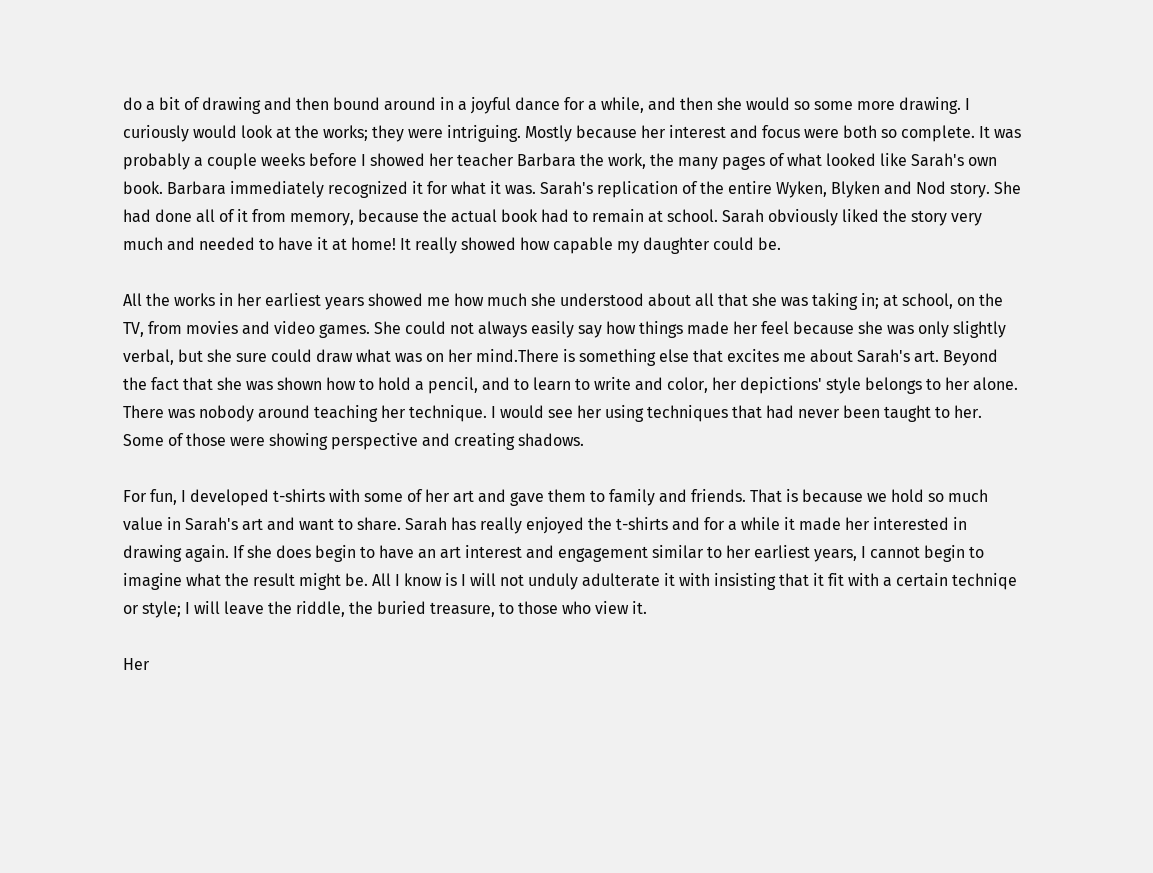do a bit of drawing and then bound around in a joyful dance for a while, and then she would so some more drawing. I curiously would look at the works; they were intriguing. Mostly because her interest and focus were both so complete. It was probably a couple weeks before I showed her teacher Barbara the work, the many pages of what looked like Sarah's own book. Barbara immediately recognized it for what it was. Sarah's replication of the entire Wyken, Blyken and Nod story. She had done all of it from memory, because the actual book had to remain at school. Sarah obviously liked the story very much and needed to have it at home! It really showed how capable my daughter could be.

All the works in her earliest years showed me how much she understood about all that she was taking in; at school, on the TV, from movies and video games. She could not always easily say how things made her feel because she was only slightly verbal, but she sure could draw what was on her mind.There is something else that excites me about Sarah's art. Beyond the fact that she was shown how to hold a pencil, and to learn to write and color, her depictions' style belongs to her alone. There was nobody around teaching her technique. I would see her using techniques that had never been taught to her. Some of those were showing perspective and creating shadows.

For fun, I developed t-shirts with some of her art and gave them to family and friends. That is because we hold so much value in Sarah's art and want to share. Sarah has really enjoyed the t-shirts and for a while it made her interested in drawing again. If she does begin to have an art interest and engagement similar to her earliest years, I cannot begin to imagine what the result might be. All I know is I will not unduly adulterate it with insisting that it fit with a certain techniqe or style; I will leave the riddle, the buried treasure, to those who view it.

Her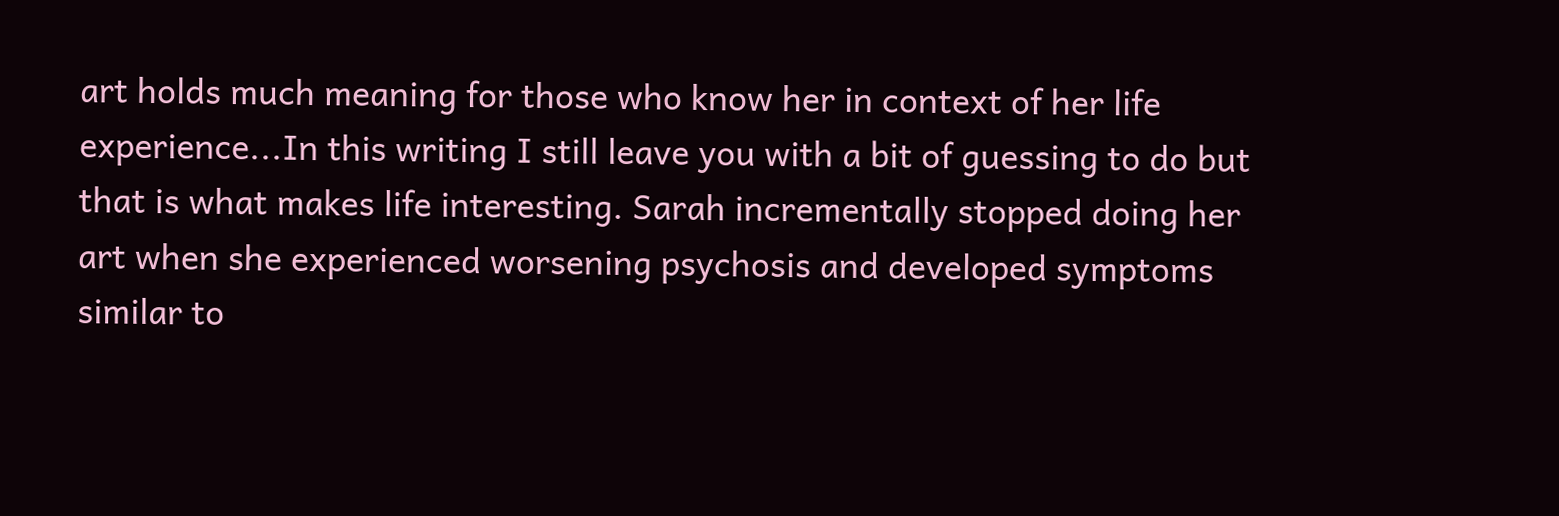art holds much meaning for those who know her in context of her life experience...In this writing I still leave you with a bit of guessing to do but that is what makes life interesting. Sarah incrementally stopped doing her art when she experienced worsening psychosis and developed symptoms similar to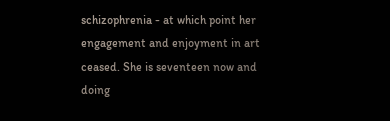schizophrenia - at which point her engagement and enjoyment in art ceased. She is seventeen now and doing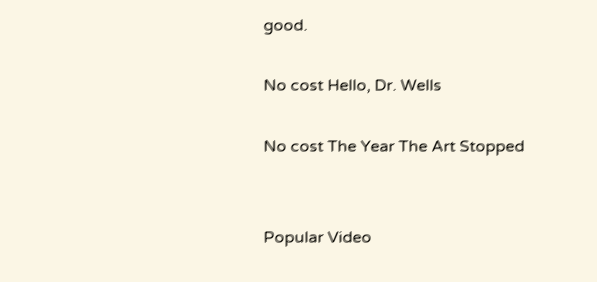good.

No cost Hello, Dr. Wells

No cost The Year The Art Stopped


Popular Video